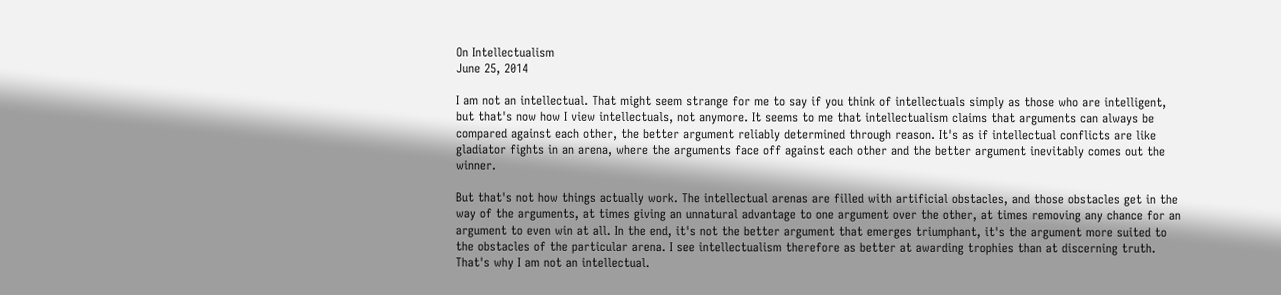On Intellectualism
June 25, 2014

I am not an intellectual. That might seem strange for me to say if you think of intellectuals simply as those who are intelligent, but that's now how I view intellectuals, not anymore. It seems to me that intellectualism claims that arguments can always be compared against each other, the better argument reliably determined through reason. It's as if intellectual conflicts are like gladiator fights in an arena, where the arguments face off against each other and the better argument inevitably comes out the winner.

But that's not how things actually work. The intellectual arenas are filled with artificial obstacles, and those obstacles get in the way of the arguments, at times giving an unnatural advantage to one argument over the other, at times removing any chance for an argument to even win at all. In the end, it's not the better argument that emerges triumphant, it's the argument more suited to the obstacles of the particular arena. I see intellectualism therefore as better at awarding trophies than at discerning truth. That's why I am not an intellectual.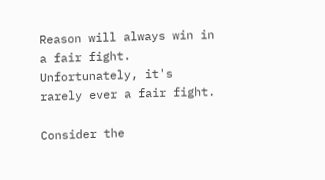Reason will always win in a fair fight. Unfortunately, it's rarely ever a fair fight.

Consider the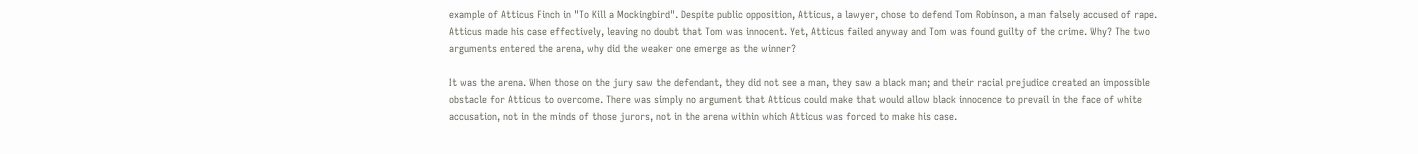example of Atticus Finch in "To Kill a Mockingbird". Despite public opposition, Atticus, a lawyer, chose to defend Tom Robinson, a man falsely accused of rape. Atticus made his case effectively, leaving no doubt that Tom was innocent. Yet, Atticus failed anyway and Tom was found guilty of the crime. Why? The two arguments entered the arena, why did the weaker one emerge as the winner?

It was the arena. When those on the jury saw the defendant, they did not see a man, they saw a black man; and their racial prejudice created an impossible obstacle for Atticus to overcome. There was simply no argument that Atticus could make that would allow black innocence to prevail in the face of white accusation, not in the minds of those jurors, not in the arena within which Atticus was forced to make his case.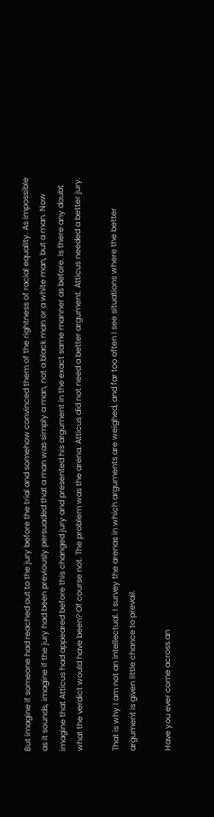But imagine if someone had reached out to the jury before the trial and somehow convinced them of the rightness of racial equality. As impossible as it sounds, imagine if the jury had been previously persuaded that a man was simply a man, not a black man or a white man, but a man. Now imagine that Atticus had appeared before this changed jury and presented his argument in the exact same manner as before. Is there any doubt what the verdict would have been? Of course not. The problem was the arena. Atticus did not need a better argument. Atticus needed a better jury.

That is why I am not an intellectual. I survey the arenas in which arguments are weighed, and far too often I see situations where the better argument is given little chance to prevail.

Have you ever come across an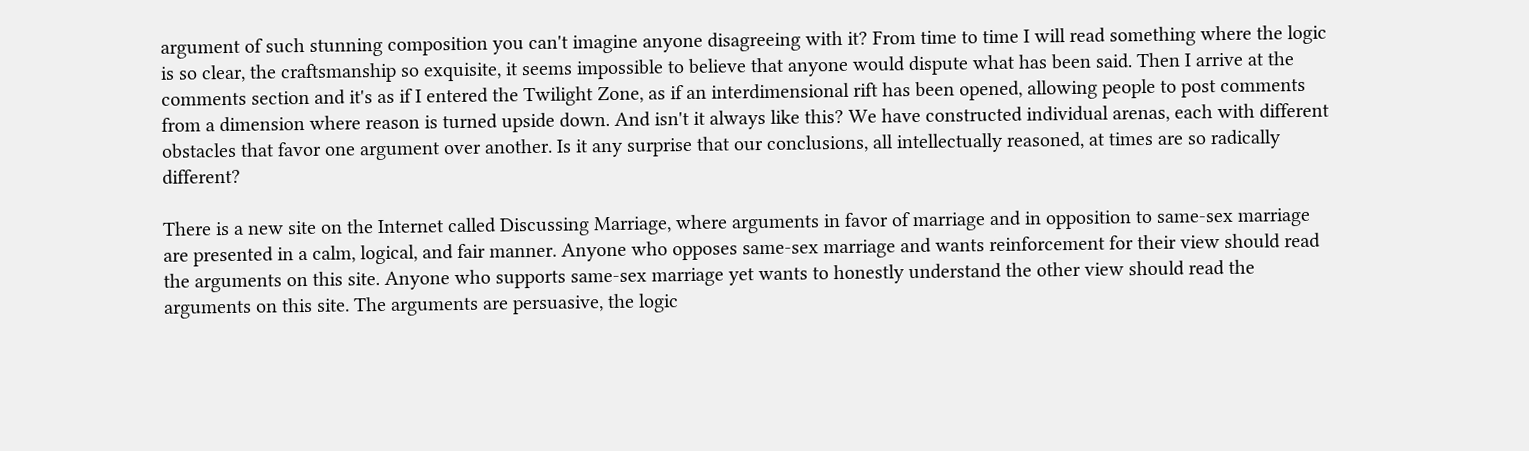argument of such stunning composition you can't imagine anyone disagreeing with it? From time to time I will read something where the logic is so clear, the craftsmanship so exquisite, it seems impossible to believe that anyone would dispute what has been said. Then I arrive at the comments section and it's as if I entered the Twilight Zone, as if an interdimensional rift has been opened, allowing people to post comments from a dimension where reason is turned upside down. And isn't it always like this? We have constructed individual arenas, each with different obstacles that favor one argument over another. Is it any surprise that our conclusions, all intellectually reasoned, at times are so radically different?

There is a new site on the Internet called Discussing Marriage, where arguments in favor of marriage and in opposition to same-sex marriage are presented in a calm, logical, and fair manner. Anyone who opposes same-sex marriage and wants reinforcement for their view should read the arguments on this site. Anyone who supports same-sex marriage yet wants to honestly understand the other view should read the arguments on this site. The arguments are persuasive, the logic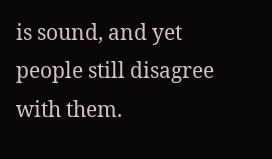is sound, and yet people still disagree with them.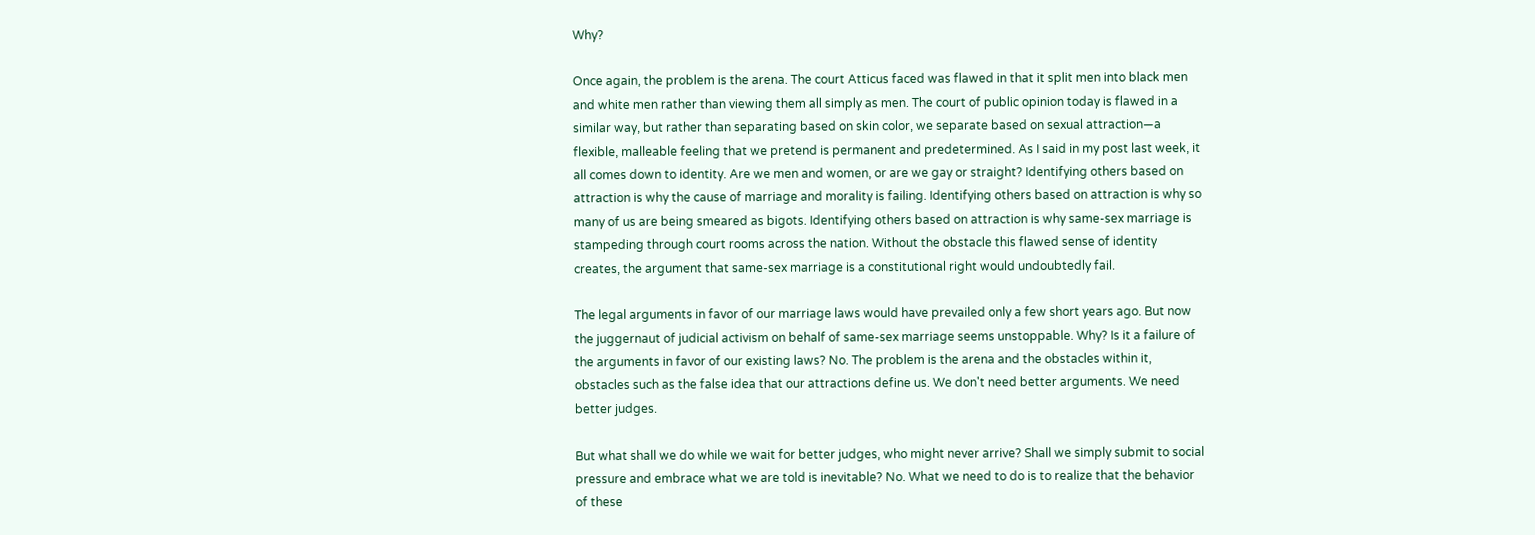Why?

Once again, the problem is the arena. The court Atticus faced was flawed in that it split men into black men and white men rather than viewing them all simply as men. The court of public opinion today is flawed in a similar way, but rather than separating based on skin color, we separate based on sexual attraction—a flexible, malleable feeling that we pretend is permanent and predetermined. As I said in my post last week, it all comes down to identity. Are we men and women, or are we gay or straight? Identifying others based on attraction is why the cause of marriage and morality is failing. Identifying others based on attraction is why so many of us are being smeared as bigots. Identifying others based on attraction is why same-sex marriage is stampeding through court rooms across the nation. Without the obstacle this flawed sense of identity creates, the argument that same-sex marriage is a constitutional right would undoubtedly fail.

The legal arguments in favor of our marriage laws would have prevailed only a few short years ago. But now the juggernaut of judicial activism on behalf of same-sex marriage seems unstoppable. Why? Is it a failure of the arguments in favor of our existing laws? No. The problem is the arena and the obstacles within it, obstacles such as the false idea that our attractions define us. We don't need better arguments. We need better judges.

But what shall we do while we wait for better judges, who might never arrive? Shall we simply submit to social pressure and embrace what we are told is inevitable? No. What we need to do is to realize that the behavior of these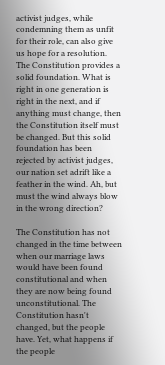activist judges, while condemning them as unfit for their role, can also give us hope for a resolution. The Constitution provides a solid foundation. What is right in one generation is right in the next, and if anything must change, then the Constitution itself must be changed. But this solid foundation has been rejected by activist judges, our nation set adrift like a feather in the wind. Ah, but must the wind always blow in the wrong direction?

The Constitution has not changed in the time between when our marriage laws would have been found constitutional and when they are now being found unconstitutional. The Constitution hasn't changed, but the people have. Yet, what happens if the people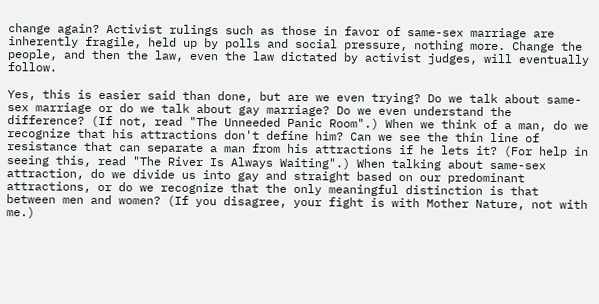change again? Activist rulings such as those in favor of same-sex marriage are inherently fragile, held up by polls and social pressure, nothing more. Change the people, and then the law, even the law dictated by activist judges, will eventually follow.

Yes, this is easier said than done, but are we even trying? Do we talk about same-sex marriage or do we talk about gay marriage? Do we even understand the difference? (If not, read "The Unneeded Panic Room".) When we think of a man, do we recognize that his attractions don't define him? Can we see the thin line of resistance that can separate a man from his attractions if he lets it? (For help in seeing this, read "The River Is Always Waiting".) When talking about same-sex attraction, do we divide us into gay and straight based on our predominant attractions, or do we recognize that the only meaningful distinction is that between men and women? (If you disagree, your fight is with Mother Nature, not with me.)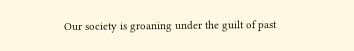Our society is groaning under the guilt of past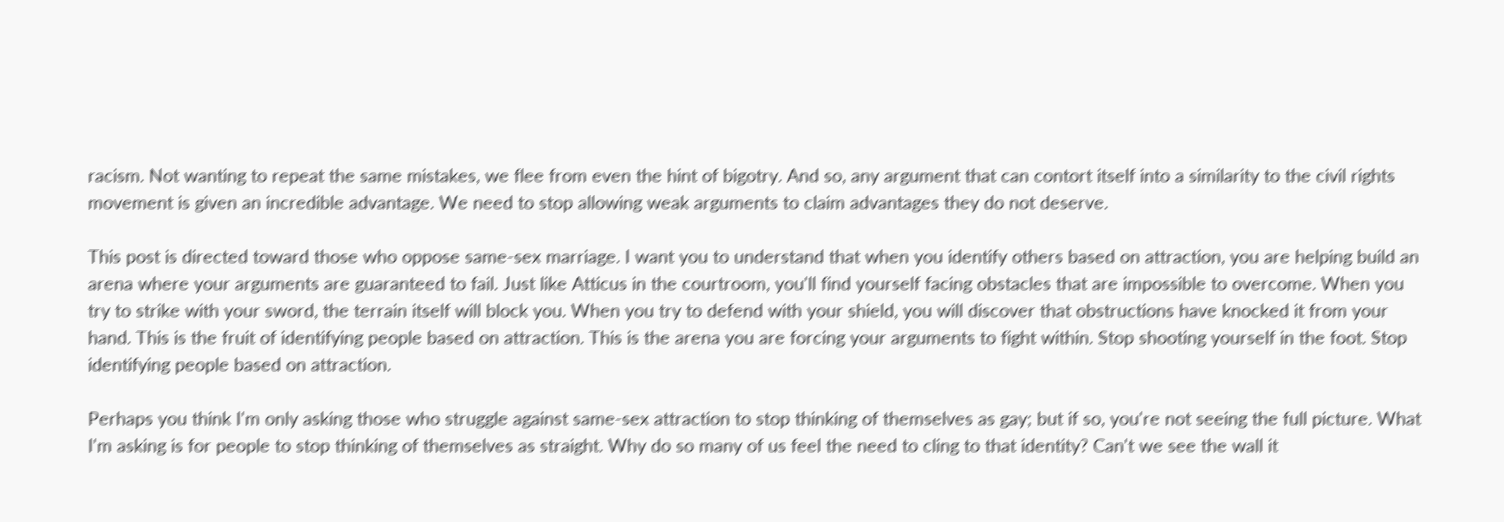racism. Not wanting to repeat the same mistakes, we flee from even the hint of bigotry. And so, any argument that can contort itself into a similarity to the civil rights movement is given an incredible advantage. We need to stop allowing weak arguments to claim advantages they do not deserve.

This post is directed toward those who oppose same-sex marriage. I want you to understand that when you identify others based on attraction, you are helping build an arena where your arguments are guaranteed to fail. Just like Atticus in the courtroom, you'll find yourself facing obstacles that are impossible to overcome. When you try to strike with your sword, the terrain itself will block you. When you try to defend with your shield, you will discover that obstructions have knocked it from your hand. This is the fruit of identifying people based on attraction. This is the arena you are forcing your arguments to fight within. Stop shooting yourself in the foot. Stop identifying people based on attraction.

Perhaps you think I'm only asking those who struggle against same-sex attraction to stop thinking of themselves as gay; but if so, you're not seeing the full picture. What I'm asking is for people to stop thinking of themselves as straight. Why do so many of us feel the need to cling to that identity? Can't we see the wall it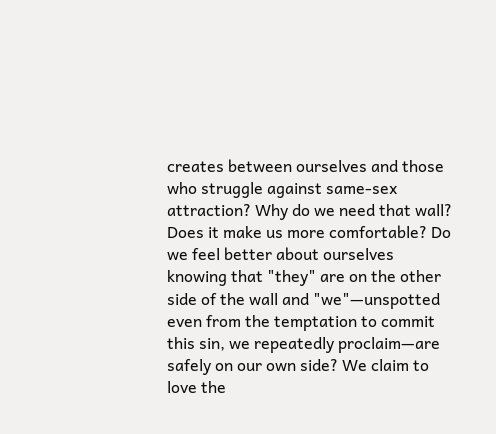creates between ourselves and those who struggle against same-sex attraction? Why do we need that wall? Does it make us more comfortable? Do we feel better about ourselves knowing that "they" are on the other side of the wall and "we"—unspotted even from the temptation to commit this sin, we repeatedly proclaim—are safely on our own side? We claim to love the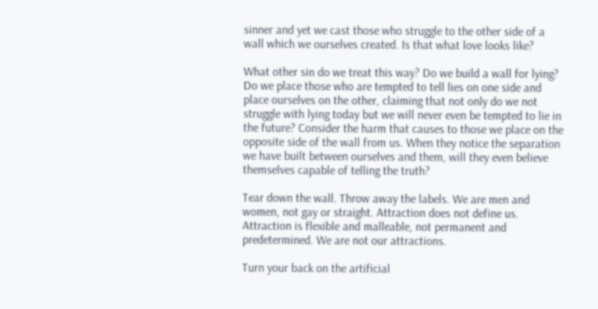sinner and yet we cast those who struggle to the other side of a wall which we ourselves created. Is that what love looks like?

What other sin do we treat this way? Do we build a wall for lying? Do we place those who are tempted to tell lies on one side and place ourselves on the other, claiming that not only do we not struggle with lying today but we will never even be tempted to lie in the future? Consider the harm that causes to those we place on the opposite side of the wall from us. When they notice the separation we have built between ourselves and them, will they even believe themselves capable of telling the truth?

Tear down the wall. Throw away the labels. We are men and women, not gay or straight. Attraction does not define us. Attraction is flexible and malleable, not permanent and predetermined. We are not our attractions.

Turn your back on the artificial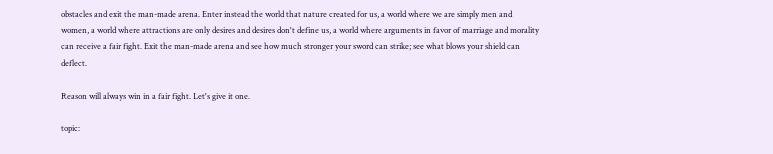obstacles and exit the man-made arena. Enter instead the world that nature created for us, a world where we are simply men and women, a world where attractions are only desires and desires don't define us, a world where arguments in favor of marriage and morality can receive a fair fight. Exit the man-made arena and see how much stronger your sword can strike; see what blows your shield can deflect.

Reason will always win in a fair fight. Let's give it one.

topic: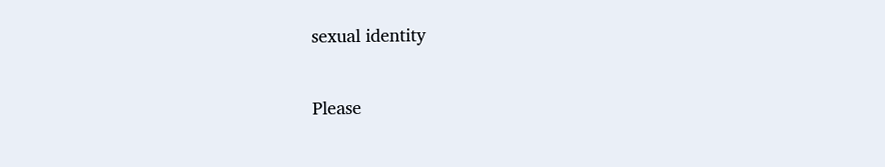sexual identity

Please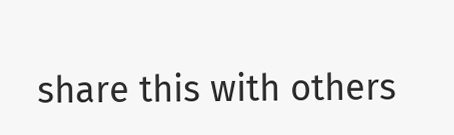share this with others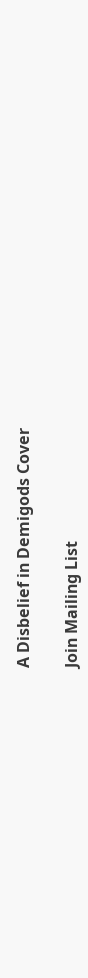A Disbelief in Demigods Cover

Join Mailing List